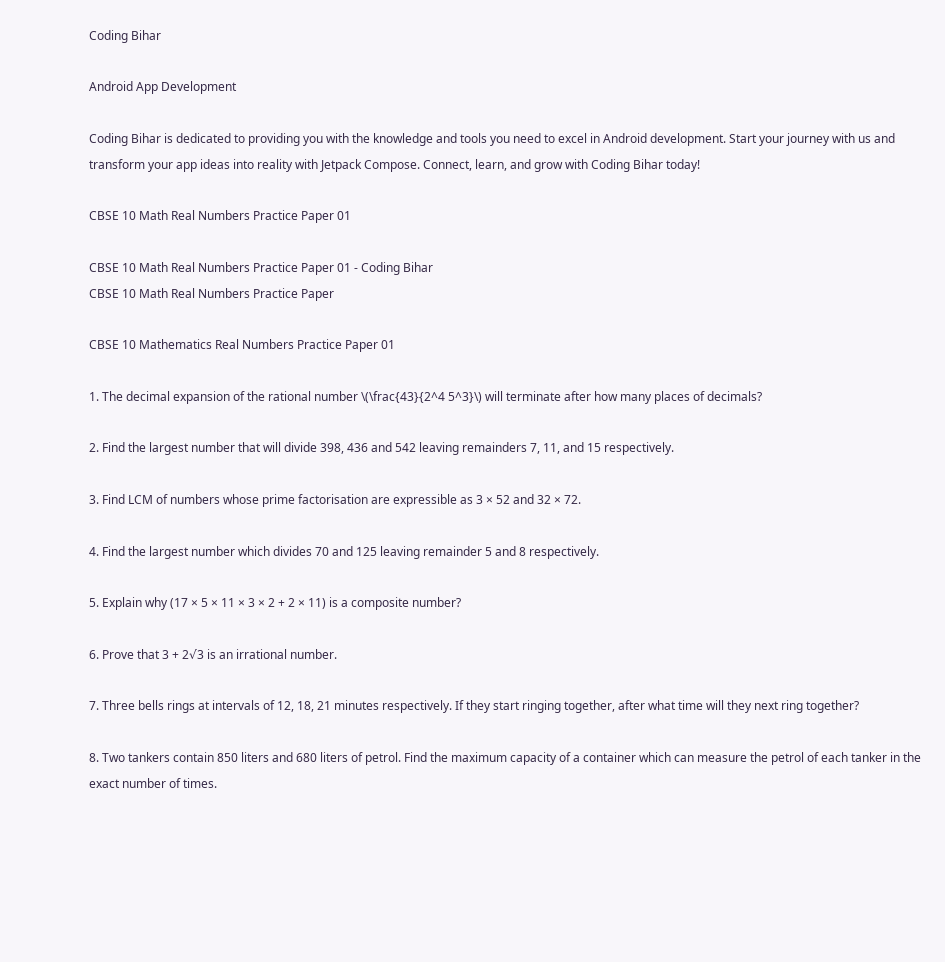Coding Bihar

Android App Development

Coding Bihar is dedicated to providing you with the knowledge and tools you need to excel in Android development. Start your journey with us and transform your app ideas into reality with Jetpack Compose. Connect, learn, and grow with Coding Bihar today!

CBSE 10 Math Real Numbers Practice Paper 01

CBSE 10 Math Real Numbers Practice Paper 01 - Coding Bihar
CBSE 10 Math Real Numbers Practice Paper

CBSE 10 Mathematics Real Numbers Practice Paper 01

1. The decimal expansion of the rational number \(\frac{43}{2^4 5^3}\) will terminate after how many places of decimals?

2. Find the largest number that will divide 398, 436 and 542 leaving remainders 7, 11, and 15 respectively.

3. Find LCM of numbers whose prime factorisation are expressible as 3 × 52 and 32 × 72.

4. Find the largest number which divides 70 and 125 leaving remainder 5 and 8 respectively.

5. Explain why (17 × 5 × 11 × 3 × 2 + 2 × 11) is a composite number?

6. Prove that 3 + 2√3 is an irrational number.

7. Three bells rings at intervals of 12, 18, 21 minutes respectively. If they start ringing together, after what time will they next ring together?

8. Two tankers contain 850 liters and 680 liters of petrol. Find the maximum capacity of a container which can measure the petrol of each tanker in the exact number of times.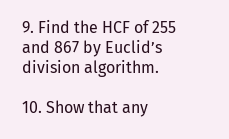9. Find the HCF of 255 and 867 by Euclid’s division algorithm.

10. Show that any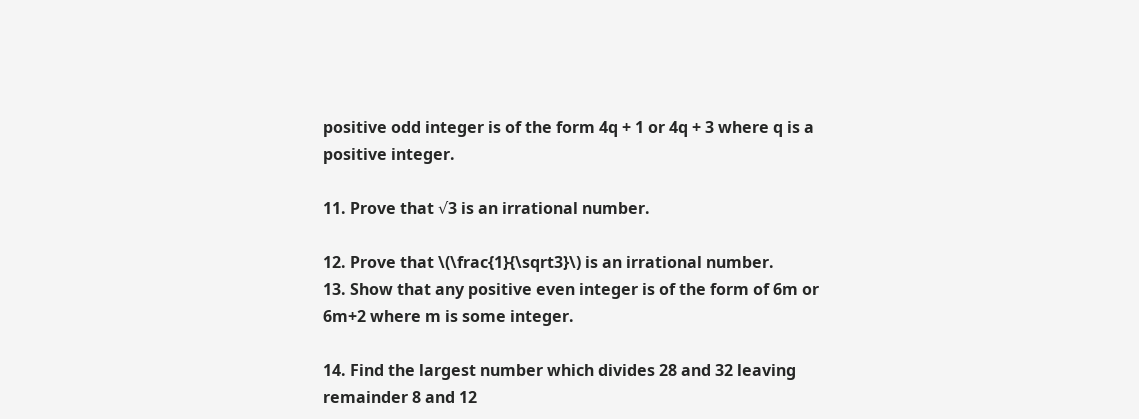positive odd integer is of the form 4q + 1 or 4q + 3 where q is a positive integer.

11. Prove that √3 is an irrational number.

12. Prove that \(\frac{1}{\sqrt3}\) is an irrational number.
13. Show that any positive even integer is of the form of 6m or 6m+2 where m is some integer.

14. Find the largest number which divides 28 and 32 leaving remainder 8 and 12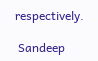respectively.

 Sandeep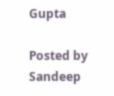Gupta

Posted by Sandeep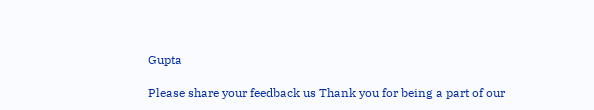Gupta

Please share your feedback us Thank you for being a part of our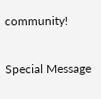community!

Special Message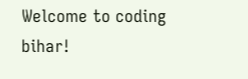Welcome to coding bihar!